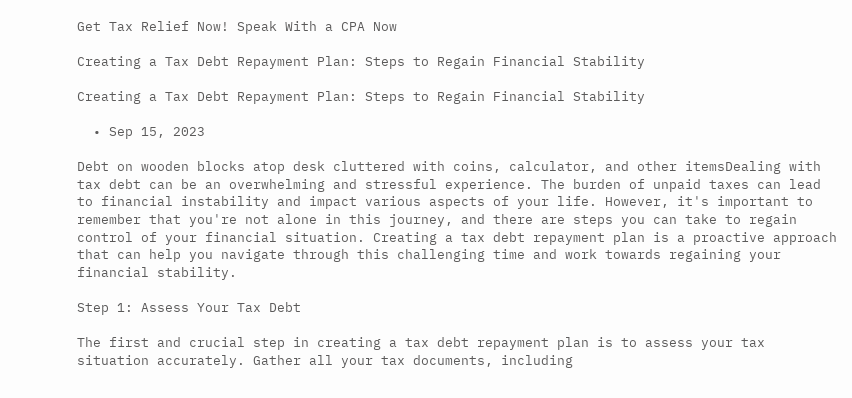Get Tax Relief Now! Speak With a CPA Now

Creating a Tax Debt Repayment Plan: Steps to Regain Financial Stability

Creating a Tax Debt Repayment Plan: Steps to Regain Financial Stability

  • Sep 15, 2023

Debt on wooden blocks atop desk cluttered with coins, calculator, and other itemsDealing with tax debt can be an overwhelming and stressful experience. The burden of unpaid taxes can lead to financial instability and impact various aspects of your life. However, it's important to remember that you're not alone in this journey, and there are steps you can take to regain control of your financial situation. Creating a tax debt repayment plan is a proactive approach that can help you navigate through this challenging time and work towards regaining your financial stability.

Step 1: Assess Your Tax Debt

The first and crucial step in creating a tax debt repayment plan is to assess your tax situation accurately. Gather all your tax documents, including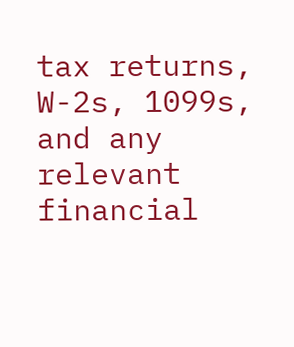tax returns, W-2s, 1099s, and any relevant financial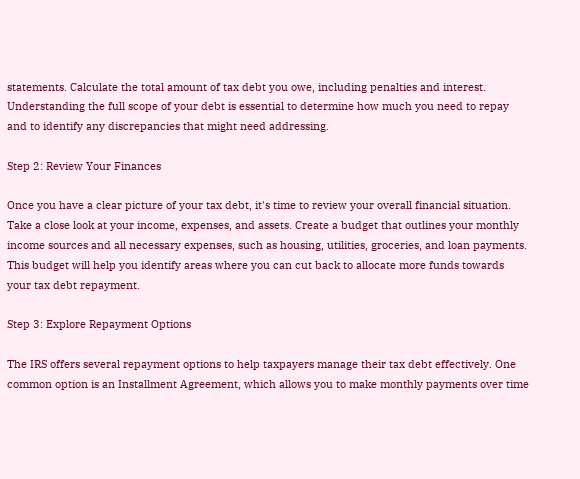statements. Calculate the total amount of tax debt you owe, including penalties and interest. Understanding the full scope of your debt is essential to determine how much you need to repay and to identify any discrepancies that might need addressing.

Step 2: Review Your Finances

Once you have a clear picture of your tax debt, it's time to review your overall financial situation. Take a close look at your income, expenses, and assets. Create a budget that outlines your monthly income sources and all necessary expenses, such as housing, utilities, groceries, and loan payments. This budget will help you identify areas where you can cut back to allocate more funds towards your tax debt repayment.

Step 3: Explore Repayment Options

The IRS offers several repayment options to help taxpayers manage their tax debt effectively. One common option is an Installment Agreement, which allows you to make monthly payments over time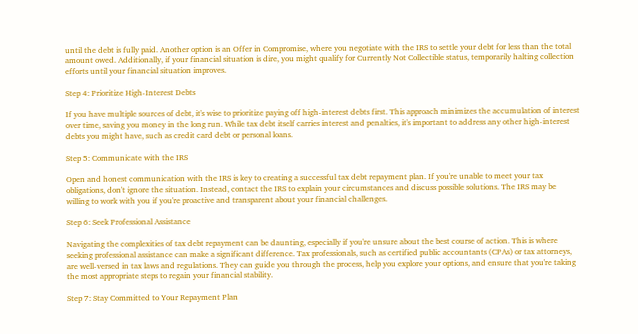until the debt is fully paid. Another option is an Offer in Compromise, where you negotiate with the IRS to settle your debt for less than the total amount owed. Additionally, if your financial situation is dire, you might qualify for Currently Not Collectible status, temporarily halting collection efforts until your financial situation improves.

Step 4: Prioritize High-Interest Debts

If you have multiple sources of debt, it's wise to prioritize paying off high-interest debts first. This approach minimizes the accumulation of interest over time, saving you money in the long run. While tax debt itself carries interest and penalties, it's important to address any other high-interest debts you might have, such as credit card debt or personal loans.

Step 5: Communicate with the IRS

Open and honest communication with the IRS is key to creating a successful tax debt repayment plan. If you're unable to meet your tax obligations, don't ignore the situation. Instead, contact the IRS to explain your circumstances and discuss possible solutions. The IRS may be willing to work with you if you're proactive and transparent about your financial challenges.

Step 6: Seek Professional Assistance

Navigating the complexities of tax debt repayment can be daunting, especially if you're unsure about the best course of action. This is where seeking professional assistance can make a significant difference. Tax professionals, such as certified public accountants (CPAs) or tax attorneys, are well-versed in tax laws and regulations. They can guide you through the process, help you explore your options, and ensure that you're taking the most appropriate steps to regain your financial stability.

Step 7: Stay Committed to Your Repayment Plan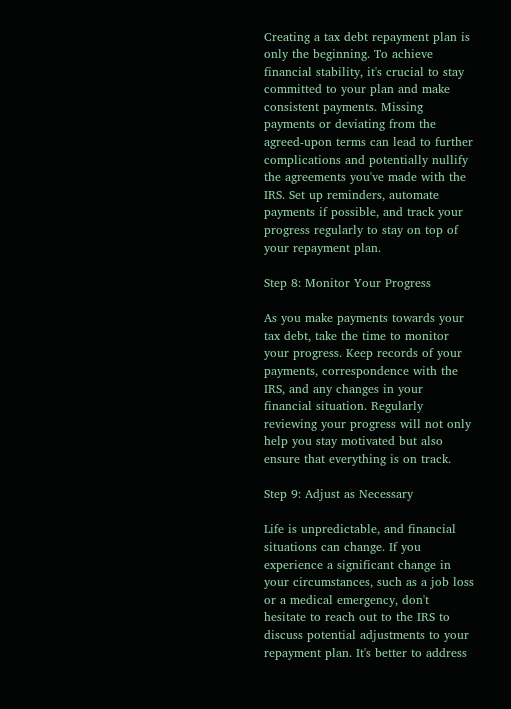Creating a tax debt repayment plan is only the beginning. To achieve financial stability, it's crucial to stay committed to your plan and make consistent payments. Missing payments or deviating from the agreed-upon terms can lead to further complications and potentially nullify the agreements you've made with the IRS. Set up reminders, automate payments if possible, and track your progress regularly to stay on top of your repayment plan.

Step 8: Monitor Your Progress

As you make payments towards your tax debt, take the time to monitor your progress. Keep records of your payments, correspondence with the IRS, and any changes in your financial situation. Regularly reviewing your progress will not only help you stay motivated but also ensure that everything is on track.

Step 9: Adjust as Necessary

Life is unpredictable, and financial situations can change. If you experience a significant change in your circumstances, such as a job loss or a medical emergency, don't hesitate to reach out to the IRS to discuss potential adjustments to your repayment plan. It's better to address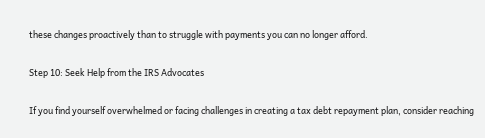these changes proactively than to struggle with payments you can no longer afford.

Step 10: Seek Help from the IRS Advocates

If you find yourself overwhelmed or facing challenges in creating a tax debt repayment plan, consider reaching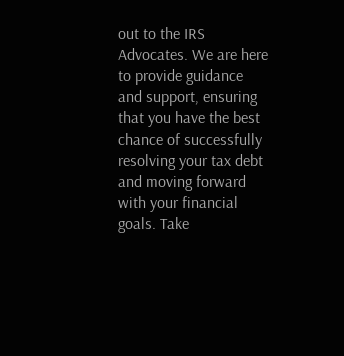out to the IRS Advocates. We are here to provide guidance and support, ensuring that you have the best chance of successfully resolving your tax debt and moving forward with your financial goals. Take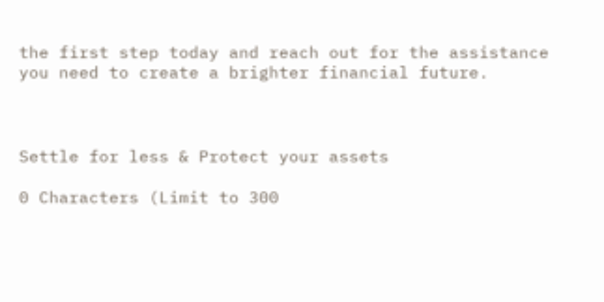the first step today and reach out for the assistance you need to create a brighter financial future.



Settle for less & Protect your assets

0 Characters (Limit to 300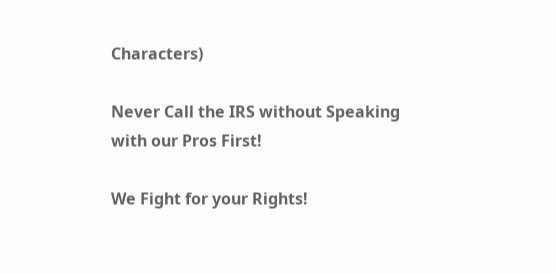Characters)

Never Call the IRS without Speaking with our Pros First!

We Fight for your Rights!